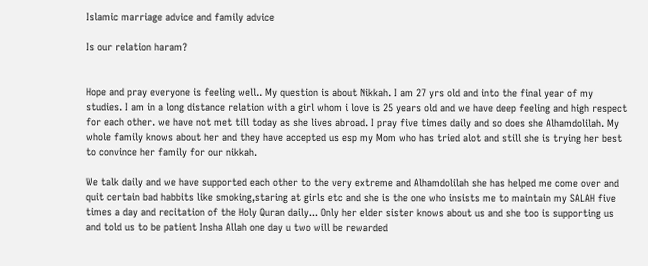Islamic marriage advice and family advice

Is our relation haram?


Hope and pray everyone is feeling well.. My question is about Nikkah. I am 27 yrs old and into the final year of my studies. I am in a long distance relation with a girl whom i love is 25 years old and we have deep feeling and high respect for each other. we have not met till today as she lives abroad. I pray five times daily and so does she Alhamdolilah. My whole family knows about her and they have accepted us esp my Mom who has tried alot and still she is trying her best to convince her family for our nikkah.

We talk daily and we have supported each other to the very extreme and Alhamdolilah she has helped me come over and quit certain bad habbits like smoking,staring at girls etc and she is the one who insists me to maintain my SALAH five times a day and recitation of the Holy Quran daily... Only her elder sister knows about us and she too is supporting us and told us to be patient Insha Allah one day u two will be rewarded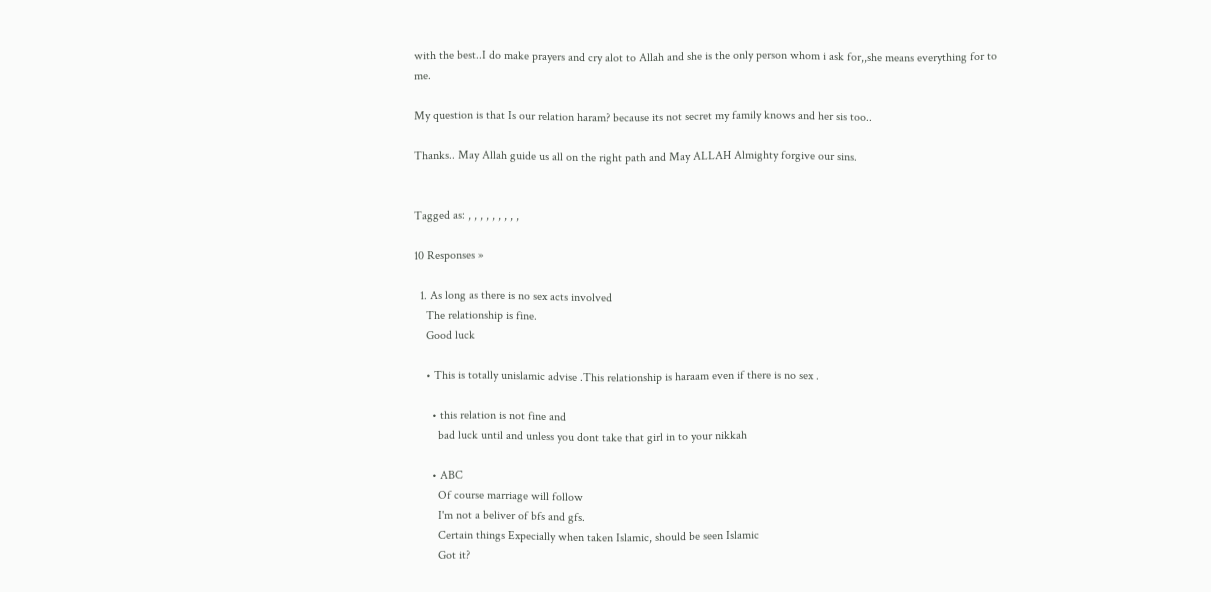with the best..I do make prayers and cry alot to Allah and she is the only person whom i ask for,,she means everything for to me.

My question is that Is our relation haram? because its not secret my family knows and her sis too..

Thanks.. May Allah guide us all on the right path and May ALLAH Almighty forgive our sins.


Tagged as: , , , , , , , , ,

10 Responses »

  1. As long as there is no sex acts involved
    The relationship is fine.
    Good luck

    • This is totally unislamic advise .This relationship is haraam even if there is no sex .

      • this relation is not fine and
        bad luck until and unless you dont take that girl in to your nikkah

      • ABC
        Of course marriage will follow
        I'm not a beliver of bfs and gfs.
        Certain things Expecially when taken Islamic, should be seen Islamic
        Got it?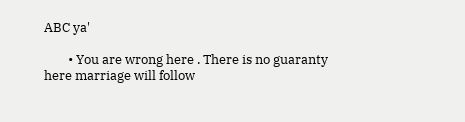ABC ya'

        • You are wrong here . There is no guaranty here marriage will follow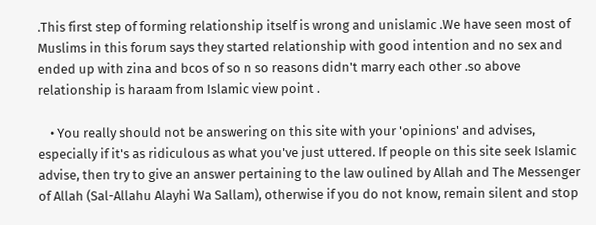.This first step of forming relationship itself is wrong and unislamic .We have seen most of Muslims in this forum says they started relationship with good intention and no sex and ended up with zina and bcos of so n so reasons didn't marry each other .so above relationship is haraam from Islamic view point .

    • You really should not be answering on this site with your 'opinions' and advises, especially if it's as ridiculous as what you've just uttered. If people on this site seek Islamic advise, then try to give an answer pertaining to the law oulined by Allah and The Messenger of Allah (Sal-Allahu Alayhi Wa Sallam), otherwise if you do not know, remain silent and stop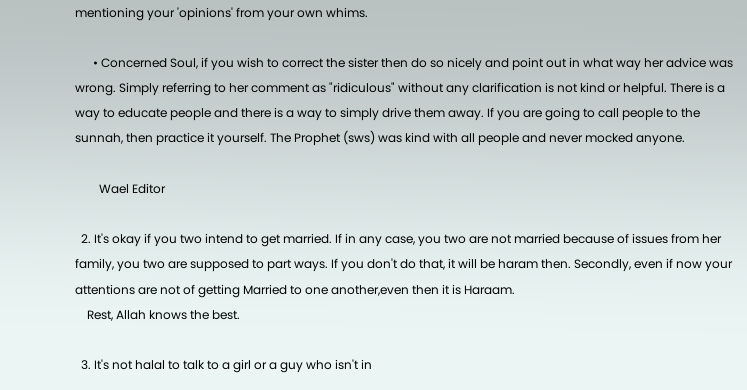mentioning your 'opinions' from your own whims.

      • Concerned Soul, if you wish to correct the sister then do so nicely and point out in what way her advice was wrong. Simply referring to her comment as "ridiculous" without any clarification is not kind or helpful. There is a way to educate people and there is a way to simply drive them away. If you are going to call people to the sunnah, then practice it yourself. The Prophet (sws) was kind with all people and never mocked anyone.

        Wael Editor

  2. It's okay if you two intend to get married. If in any case, you two are not married because of issues from her family, you two are supposed to part ways. If you don't do that, it will be haram then. Secondly, even if now your attentions are not of getting Married to one another,even then it is Haraam.
    Rest, Allah knows the best.

  3. It's not halal to talk to a girl or a guy who isn't in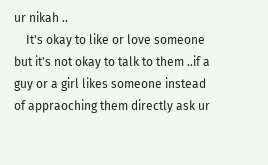ur nikah ..
    It's okay to like or love someone but it's not okay to talk to them ..if a guy or a girl likes someone instead of appraoching them directly ask ur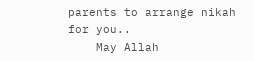parents to arrange nikah for you..
    May Allah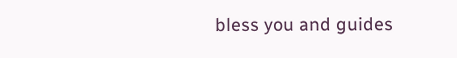bless you and guides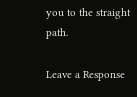you to the straight path.

Leave a Response